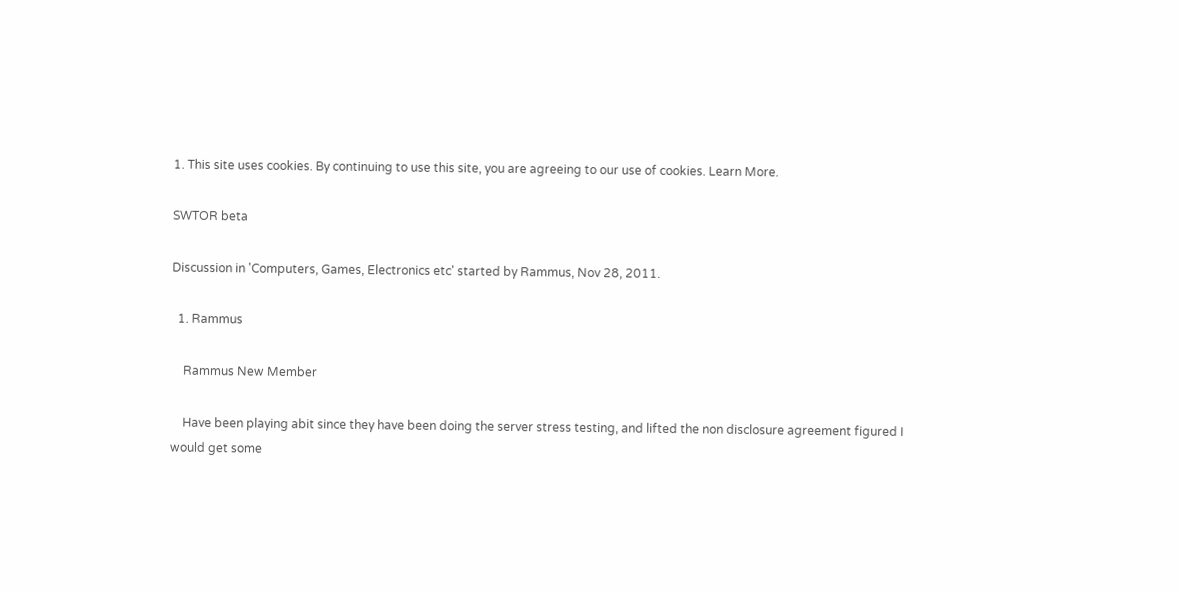1. This site uses cookies. By continuing to use this site, you are agreeing to our use of cookies. Learn More.

SWTOR beta

Discussion in 'Computers, Games, Electronics etc' started by Rammus, Nov 28, 2011.

  1. Rammus

    Rammus New Member

    Have been playing abit since they have been doing the server stress testing, and lifted the non disclosure agreement figured I would get some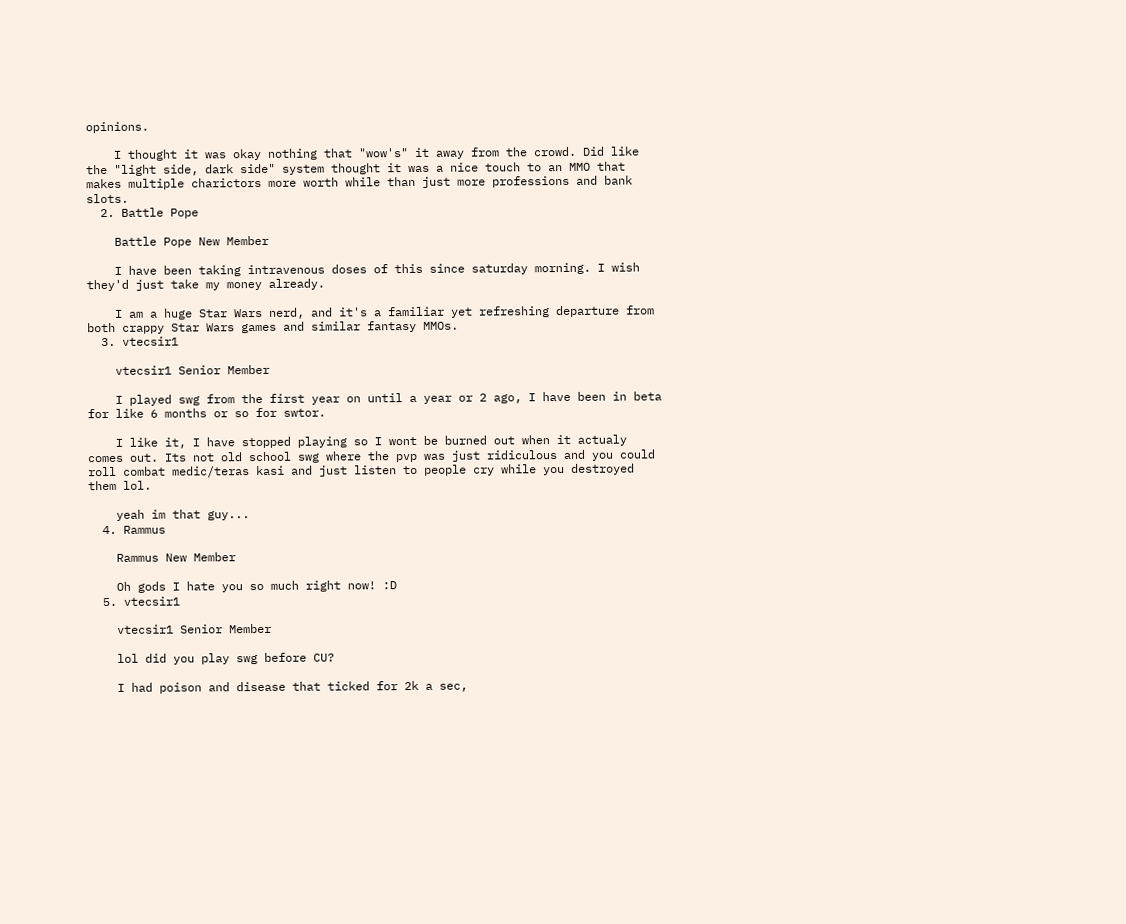opinions.

    I thought it was okay nothing that "wow's" it away from the crowd. Did like the "light side, dark side" system thought it was a nice touch to an MMO that makes multiple charictors more worth while than just more professions and bank slots.
  2. Battle Pope

    Battle Pope New Member

    I have been taking intravenous doses of this since saturday morning. I wish they'd just take my money already.

    I am a huge Star Wars nerd, and it's a familiar yet refreshing departure from both crappy Star Wars games and similar fantasy MMOs.
  3. vtecsir1

    vtecsir1 Senior Member

    I played swg from the first year on until a year or 2 ago, I have been in beta for like 6 months or so for swtor.

    I like it, I have stopped playing so I wont be burned out when it actualy comes out. Its not old school swg where the pvp was just ridiculous and you could roll combat medic/teras kasi and just listen to people cry while you destroyed them lol.

    yeah im that guy...
  4. Rammus

    Rammus New Member

    Oh gods I hate you so much right now! :D
  5. vtecsir1

    vtecsir1 Senior Member

    lol did you play swg before CU?

    I had poison and disease that ticked for 2k a sec,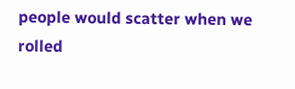people would scatter when we rolled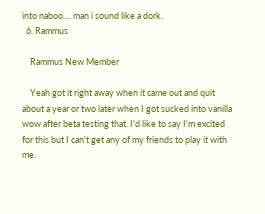into naboo.... man i sound like a dork.
  6. Rammus

    Rammus New Member

    Yeah got it right away when it came out and quit about a year or two later when I got sucked into vanilla wow after beta testing that. I'd like to say I'm excited for this but I can't get any of my friends to play it with me.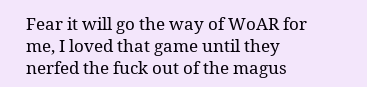Fear it will go the way of WoAR for me, I loved that game until they nerfed the fuck out of the magus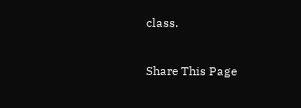class.

Share This Page